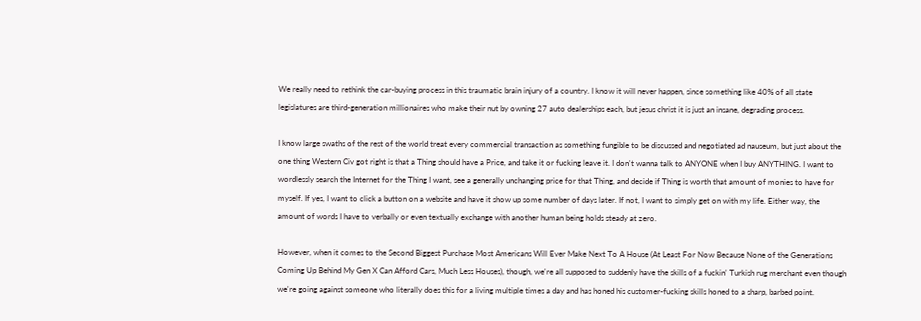We really need to rethink the car-buying process in this traumatic brain injury of a country. I know it will never happen, since something like 40% of all state legislatures are third-generation millionaires who make their nut by owning 27 auto dealerships each, but jesus christ it is just an insane, degrading process.

I know large swaths of the rest of the world treat every commercial transaction as something fungible to be discussed and negotiated ad nauseum, but just about the one thing Western Civ got right is that a Thing should have a Price, and take it or fucking leave it. I don't wanna talk to ANYONE when I buy ANYTHING. I want to wordlessly search the Internet for the Thing I want, see a generally unchanging price for that Thing, and decide if Thing is worth that amount of monies to have for myself. If yes, I want to click a button on a website and have it show up some number of days later. If not, I want to simply get on with my life. Either way, the amount of words I have to verbally or even textually exchange with another human being holds steady at zero.

However, when it comes to the Second Biggest Purchase Most Americans Will Ever Make Next To A House (At Least For Now Because None of the Generations Coming Up Behind My Gen X Can Afford Cars, Much Less Houses), though, we're all supposed to suddenly have the skills of a fuckin' Turkish rug merchant even though we're going against someone who literally does this for a living multiple times a day and has honed his customer-fucking skills honed to a sharp, barbed point.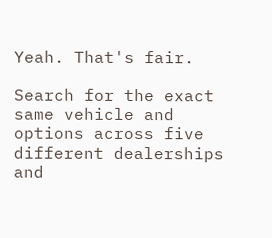Yeah. That's fair.

Search for the exact same vehicle and options across five different dealerships and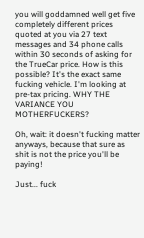you will goddamned well get five completely different prices quoted at you via 27 text messages and 34 phone calls within 30 seconds of asking for the TrueCar price. How is this possible? It's the exact same fucking vehicle. I'm looking at pre-tax pricing. WHY THE VARIANCE YOU MOTHERFUCKERS?

Oh, wait: it doesn't fucking matter anyways, because that sure as shit is not the price you'll be paying!

Just... fuck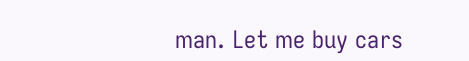man. Let me buy cars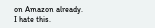on Amazon already. I hate this.